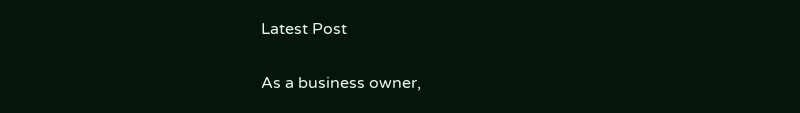Latest Post

As a business owner,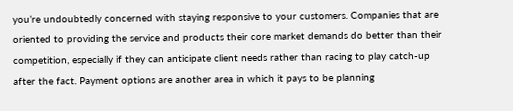you’re undoubtedly concerned with staying responsive to your customers. Companies that are oriented to providing the service and products their core market demands do better than their competition, especially if they can anticipate client needs rather than racing to play catch-up after the fact. Payment options are another area in which it pays to be planning